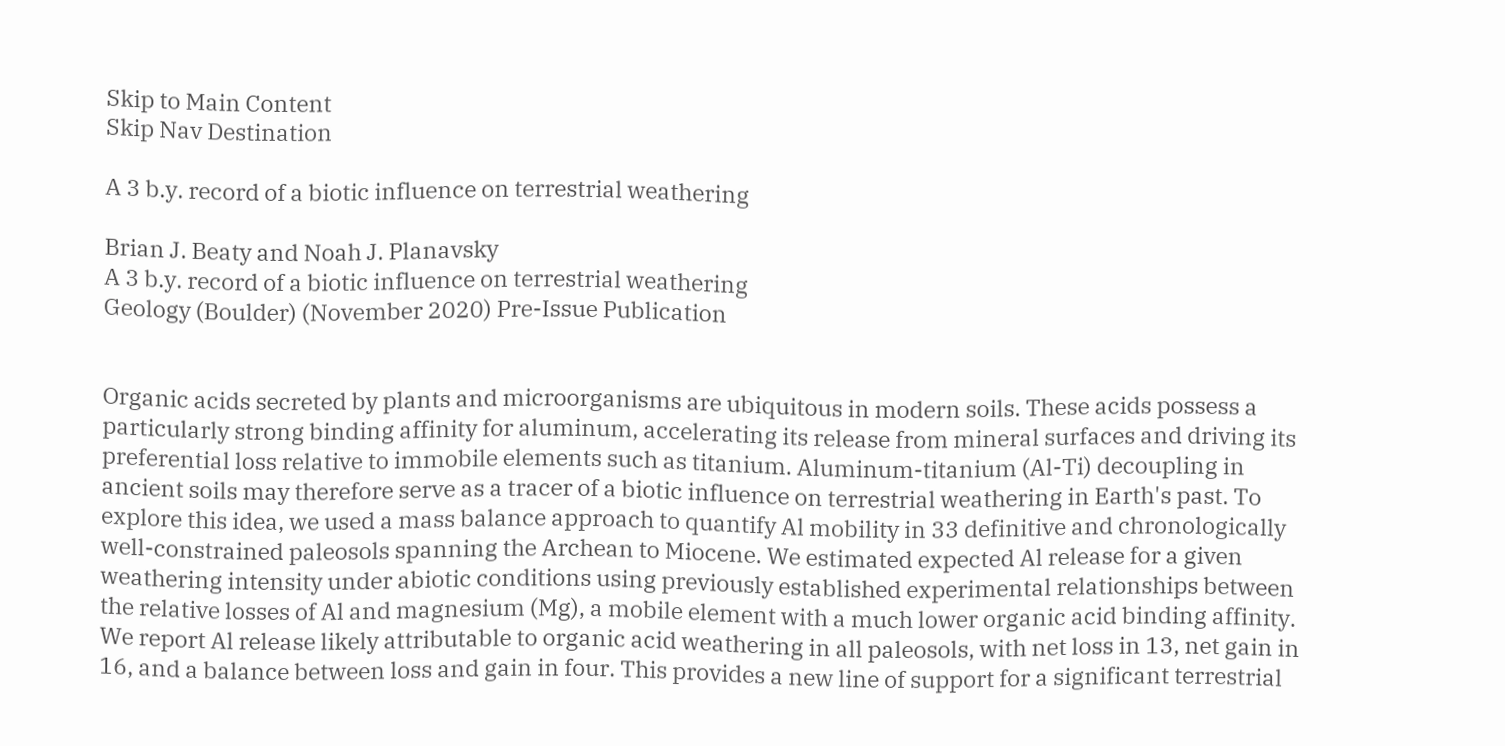Skip to Main Content
Skip Nav Destination

A 3 b.y. record of a biotic influence on terrestrial weathering

Brian J. Beaty and Noah J. Planavsky
A 3 b.y. record of a biotic influence on terrestrial weathering
Geology (Boulder) (November 2020) Pre-Issue Publication


Organic acids secreted by plants and microorganisms are ubiquitous in modern soils. These acids possess a particularly strong binding affinity for aluminum, accelerating its release from mineral surfaces and driving its preferential loss relative to immobile elements such as titanium. Aluminum-titanium (Al-Ti) decoupling in ancient soils may therefore serve as a tracer of a biotic influence on terrestrial weathering in Earth's past. To explore this idea, we used a mass balance approach to quantify Al mobility in 33 definitive and chronologically well-constrained paleosols spanning the Archean to Miocene. We estimated expected Al release for a given weathering intensity under abiotic conditions using previously established experimental relationships between the relative losses of Al and magnesium (Mg), a mobile element with a much lower organic acid binding affinity. We report Al release likely attributable to organic acid weathering in all paleosols, with net loss in 13, net gain in 16, and a balance between loss and gain in four. This provides a new line of support for a significant terrestrial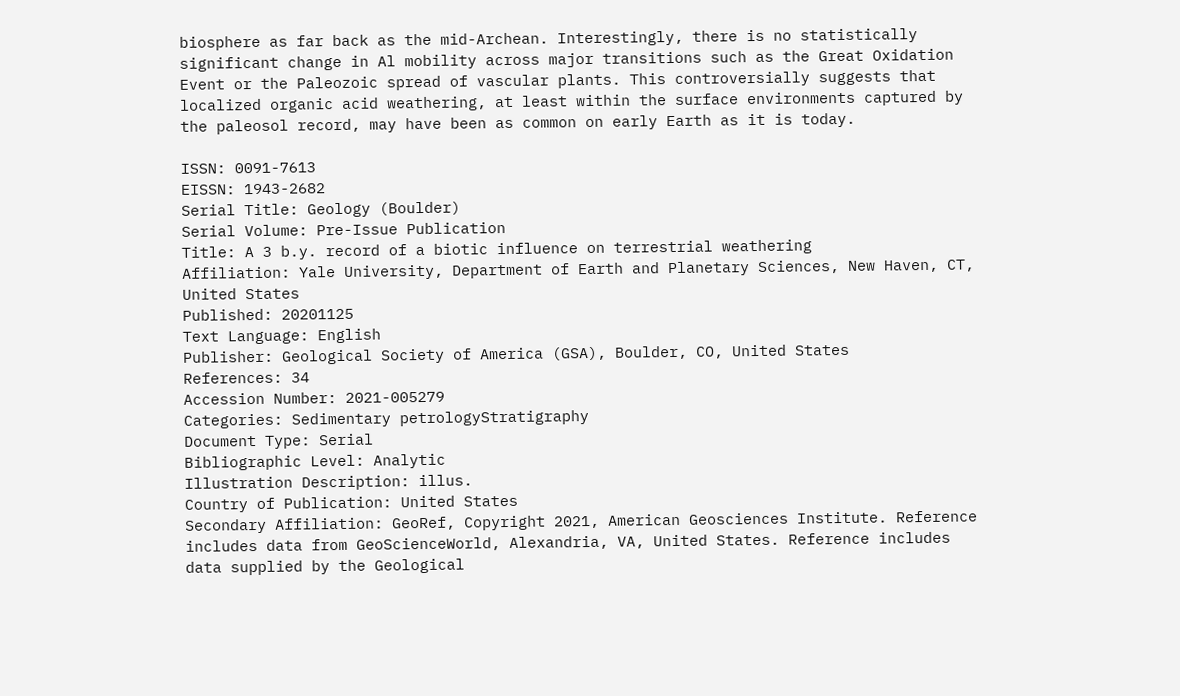biosphere as far back as the mid-Archean. Interestingly, there is no statistically significant change in Al mobility across major transitions such as the Great Oxidation Event or the Paleozoic spread of vascular plants. This controversially suggests that localized organic acid weathering, at least within the surface environments captured by the paleosol record, may have been as common on early Earth as it is today.

ISSN: 0091-7613
EISSN: 1943-2682
Serial Title: Geology (Boulder)
Serial Volume: Pre-Issue Publication
Title: A 3 b.y. record of a biotic influence on terrestrial weathering
Affiliation: Yale University, Department of Earth and Planetary Sciences, New Haven, CT, United States
Published: 20201125
Text Language: English
Publisher: Geological Society of America (GSA), Boulder, CO, United States
References: 34
Accession Number: 2021-005279
Categories: Sedimentary petrologyStratigraphy
Document Type: Serial
Bibliographic Level: Analytic
Illustration Description: illus.
Country of Publication: United States
Secondary Affiliation: GeoRef, Copyright 2021, American Geosciences Institute. Reference includes data from GeoScienceWorld, Alexandria, VA, United States. Reference includes data supplied by the Geological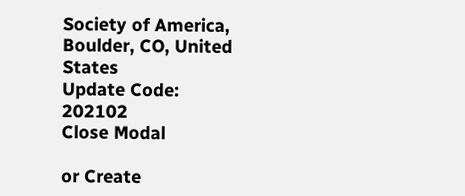Society of America, Boulder, CO, United States
Update Code: 202102
Close Modal

or Create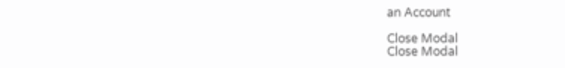an Account

Close Modal
Close Modal